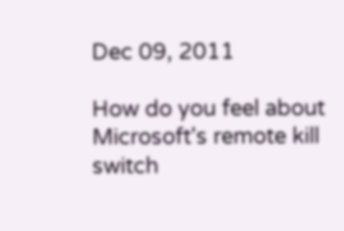Dec 09, 2011

How do you feel about Microsoft's remote kill switch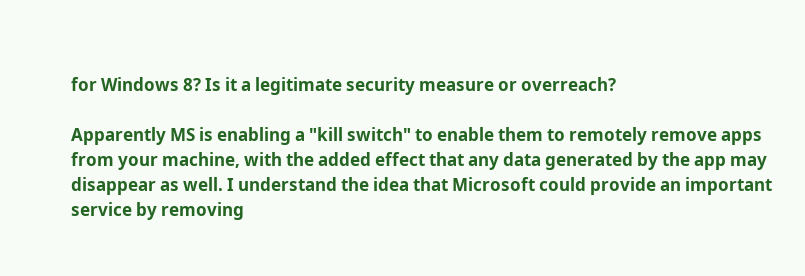for Windows 8? Is it a legitimate security measure or overreach?

Apparently MS is enabling a "kill switch" to enable them to remotely remove apps from your machine, with the added effect that any data generated by the app may disappear as well. I understand the idea that Microsoft could provide an important service by removing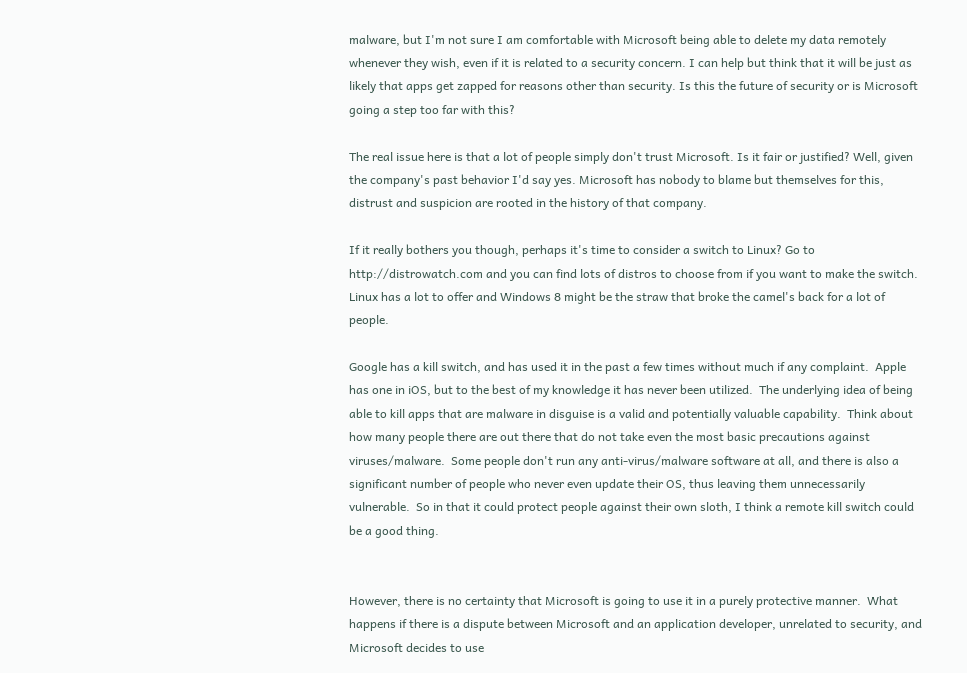malware, but I'm not sure I am comfortable with Microsoft being able to delete my data remotely whenever they wish, even if it is related to a security concern. I can help but think that it will be just as likely that apps get zapped for reasons other than security. Is this the future of security or is Microsoft going a step too far with this?

The real issue here is that a lot of people simply don't trust Microsoft. Is it fair or justified? Well, given the company's past behavior I'd say yes. Microsoft has nobody to blame but themselves for this, distrust and suspicion are rooted in the history of that company.

If it really bothers you though, perhaps it's time to consider a switch to Linux? Go to http://distrowatch.com and you can find lots of distros to choose from if you want to make the switch. Linux has a lot to offer and Windows 8 might be the straw that broke the camel's back for a lot of people.

Google has a kill switch, and has used it in the past a few times without much if any complaint.  Apple has one in iOS, but to the best of my knowledge it has never been utilized.  The underlying idea of being able to kill apps that are malware in disguise is a valid and potentially valuable capability.  Think about how many people there are out there that do not take even the most basic precautions against viruses/malware.  Some people don't run any anti-virus/malware software at all, and there is also a significant number of people who never even update their OS, thus leaving them unnecessarily vulnerable.  So in that it could protect people against their own sloth, I think a remote kill switch could be a good thing.


However, there is no certainty that Microsoft is going to use it in a purely protective manner.  What happens if there is a dispute between Microsoft and an application developer, unrelated to security, and Microsoft decides to use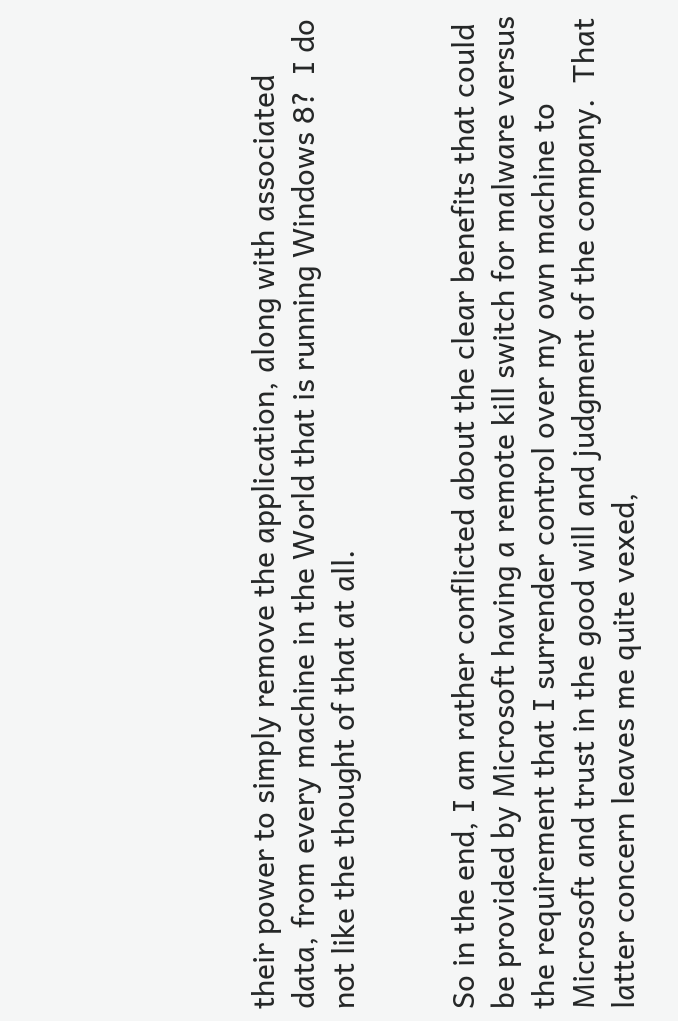their power to simply remove the application, along with associated data, from every machine in the World that is running Windows 8?  I do not like the thought of that at all.


So in the end, I am rather conflicted about the clear benefits that could be provided by Microsoft having a remote kill switch for malware versus the requirement that I surrender control over my own machine to Microsoft and trust in the good will and judgment of the company.  That latter concern leaves me quite vexed,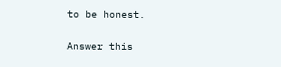to be honest.

Answer this